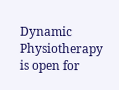Dynamic Physiotherapy is open for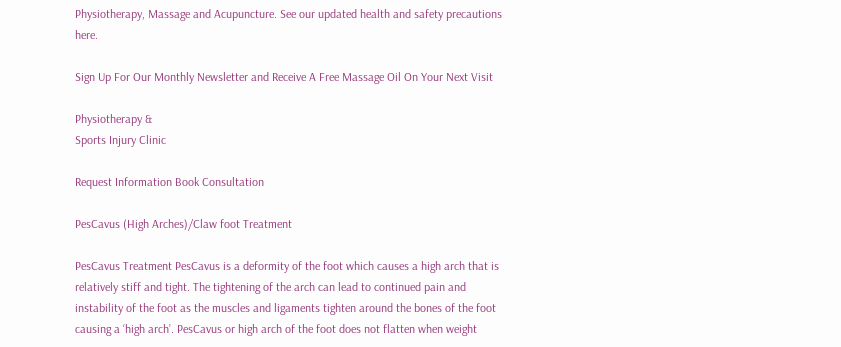Physiotherapy, Massage and Acupuncture. See our updated health and safety precautions here.

Sign Up For Our Monthly Newsletter and Receive A Free Massage Oil On Your Next Visit

Physiotherapy &
Sports Injury Clinic

Request Information Book Consultation

PesCavus (High Arches)/Claw foot Treatment

PesCavus Treatment PesCavus is a deformity of the foot which causes a high arch that is relatively stiff and tight. The tightening of the arch can lead to continued pain and instability of the foot as the muscles and ligaments tighten around the bones of the foot causing a ‘high arch’. PesCavus or high arch of the foot does not flatten when weight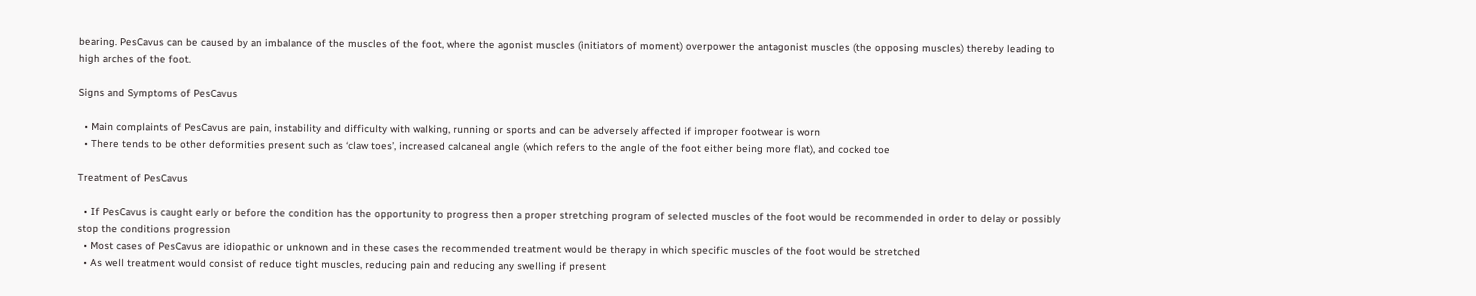bearing. PesCavus can be caused by an imbalance of the muscles of the foot, where the agonist muscles (initiators of moment) overpower the antagonist muscles (the opposing muscles) thereby leading to high arches of the foot.

Signs and Symptoms of PesCavus

  • Main complaints of PesCavus are pain, instability and difficulty with walking, running or sports and can be adversely affected if improper footwear is worn
  • There tends to be other deformities present such as ‘claw toes’, increased calcaneal angle (which refers to the angle of the foot either being more flat), and cocked toe

Treatment of PesCavus

  • If PesCavus is caught early or before the condition has the opportunity to progress then a proper stretching program of selected muscles of the foot would be recommended in order to delay or possibly stop the conditions progression
  • Most cases of PesCavus are idiopathic or unknown and in these cases the recommended treatment would be therapy in which specific muscles of the foot would be stretched
  • As well treatment would consist of reduce tight muscles, reducing pain and reducing any swelling if present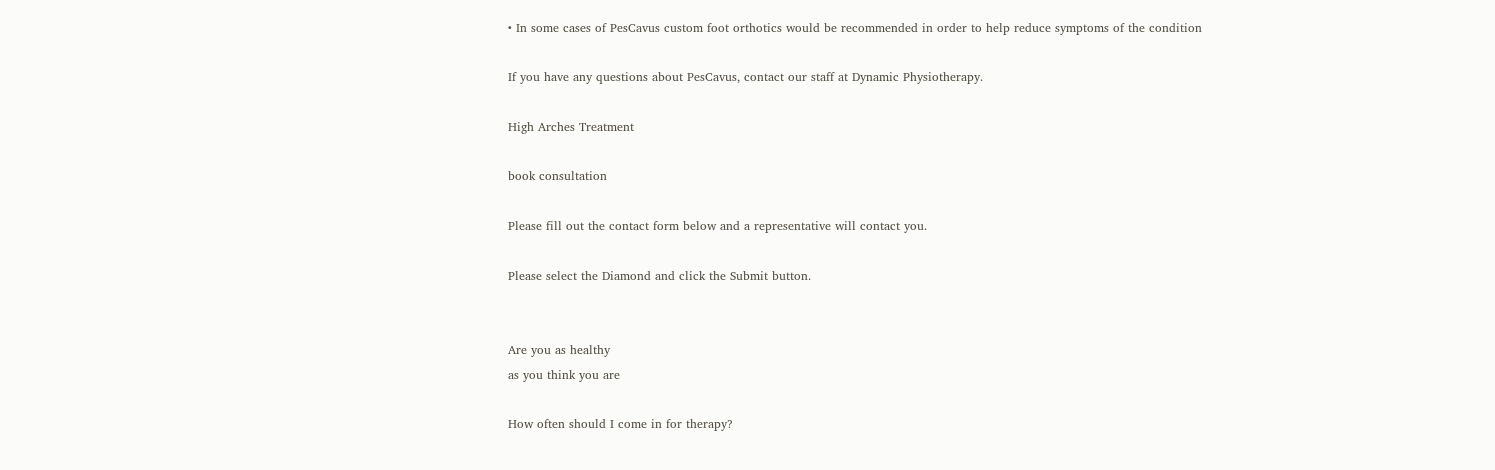• In some cases of PesCavus custom foot orthotics would be recommended in order to help reduce symptoms of the condition

If you have any questions about PesCavus, contact our staff at Dynamic Physiotherapy.

High Arches Treatment

book consultation

Please fill out the contact form below and a representative will contact you.

Please select the Diamond and click the Submit button.


Are you as healthy
as you think you are

How often should I come in for therapy?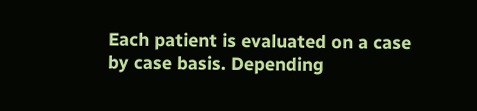Each patient is evaluated on a case by case basis. Depending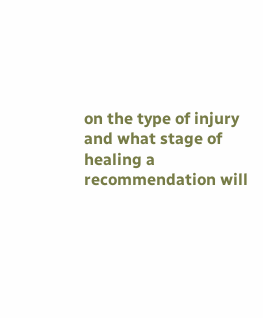on the type of injury and what stage of healing a recommendation will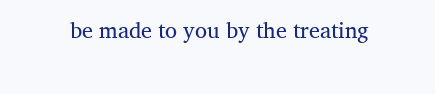be made to you by the treating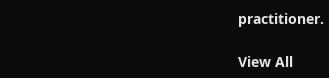practitioner.

View All